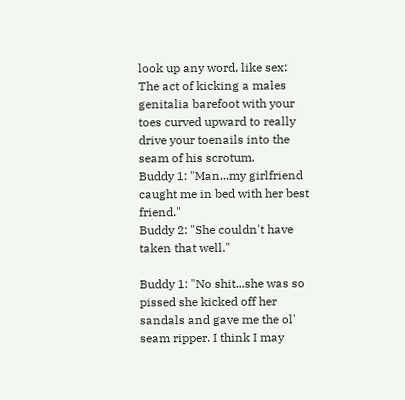look up any word, like sex:
The act of kicking a males genitalia barefoot with your toes curved upward to really drive your toenails into the seam of his scrotum.
Buddy 1: "Man...my girlfriend caught me in bed with her best friend."
Buddy 2: "She couldn't have taken that well."

Buddy 1: "No shit...she was so pissed she kicked off her sandals and gave me the ol' seam ripper. I think I may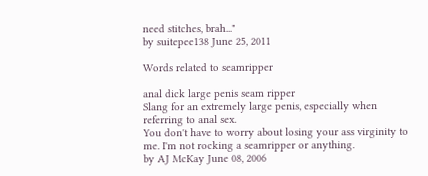need stitches, brah..."
by suitepee138 June 25, 2011

Words related to seamripper

anal dick large penis seam ripper
Slang for an extremely large penis, especially when referring to anal sex.
You don't have to worry about losing your ass virginity to me. I'm not rocking a seamripper or anything.
by AJ McKay June 08, 2006